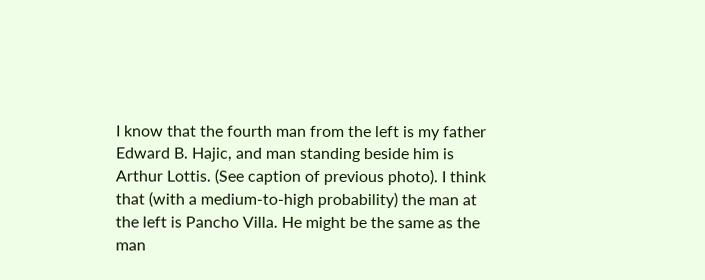I know that the fourth man from the left is my father Edward B. Hajic, and man standing beside him is Arthur Lottis. (See caption of previous photo). I think that (with a medium-to-high probability) the man at the left is Pancho Villa. He might be the same as the man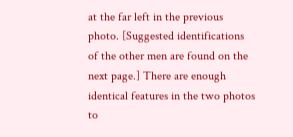at the far left in the previous photo. [Suggested identifications of the other men are found on the next page.] There are enough identical features in the two photos to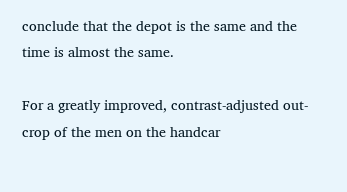conclude that the depot is the same and the time is almost the same.

For a greatly improved, contrast-adjusted out-crop of the men on the handcar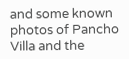and some known photos of Pancho Villa and the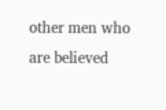other men who are believed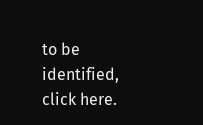to be identified, click here.